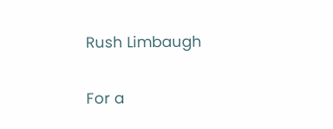Rush Limbaugh

For a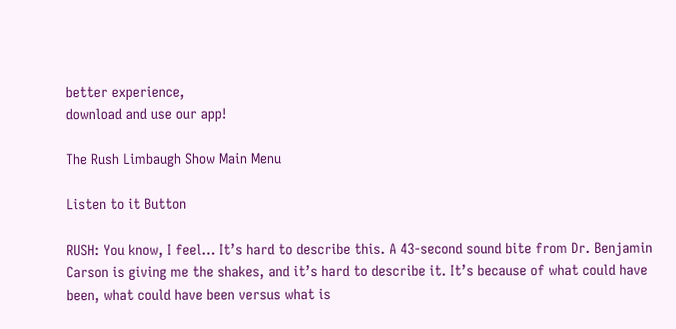better experience,
download and use our app!

The Rush Limbaugh Show Main Menu

Listen to it Button

RUSH: You know, I feel… It’s hard to describe this. A 43-second sound bite from Dr. Benjamin Carson is giving me the shakes, and it’s hard to describe it. It’s because of what could have been, what could have been versus what is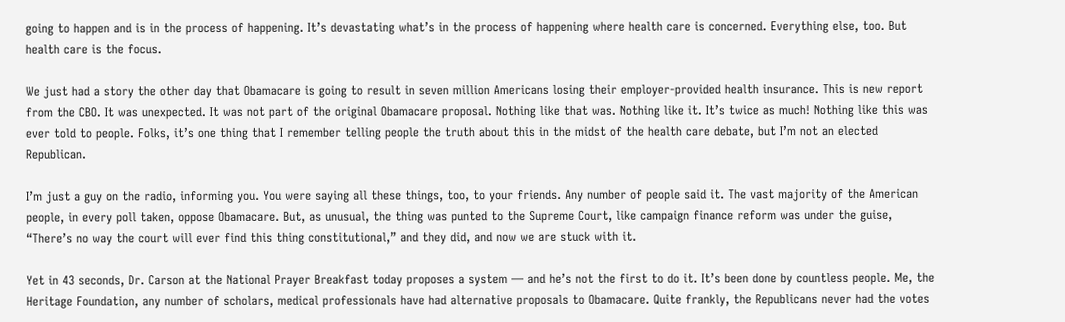going to happen and is in the process of happening. It’s devastating what’s in the process of happening where health care is concerned. Everything else, too. But health care is the focus.

We just had a story the other day that Obamacare is going to result in seven million Americans losing their employer-provided health insurance. This is new report from the CBO. It was unexpected. It was not part of the original Obamacare proposal. Nothing like that was. Nothing like it. It’s twice as much! Nothing like this was ever told to people. Folks, it’s one thing that I remember telling people the truth about this in the midst of the health care debate, but I’m not an elected Republican.

I’m just a guy on the radio, informing you. You were saying all these things, too, to your friends. Any number of people said it. The vast majority of the American people, in every poll taken, oppose Obamacare. But, as unusual, the thing was punted to the Supreme Court, like campaign finance reform was under the guise, “There’s no way the court will ever find this thing constitutional,” and they did, and now we are stuck with it.

Yet in 43 seconds, Dr. Carson at the National Prayer Breakfast today proposes a system — and he’s not the first to do it. It’s been done by countless people. Me, the Heritage Foundation, any number of scholars, medical professionals have had alternative proposals to Obamacare. Quite frankly, the Republicans never had the votes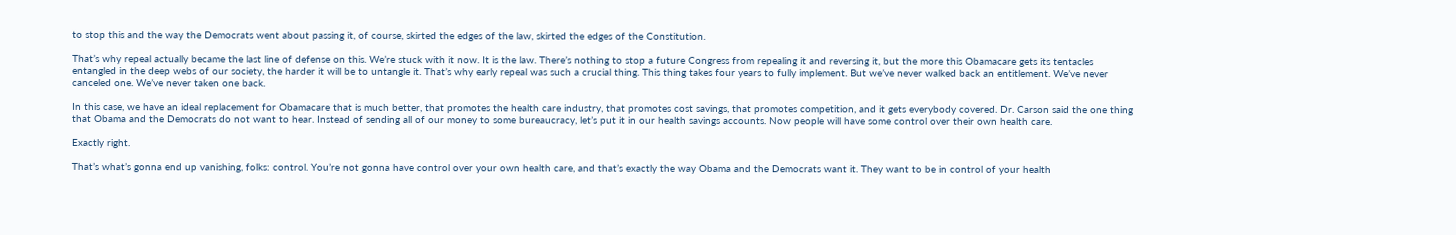to stop this and the way the Democrats went about passing it, of course, skirted the edges of the law, skirted the edges of the Constitution.

That’s why repeal actually became the last line of defense on this. We’re stuck with it now. It is the law. There’s nothing to stop a future Congress from repealing it and reversing it, but the more this Obamacare gets its tentacles entangled in the deep webs of our society, the harder it will be to untangle it. That’s why early repeal was such a crucial thing. This thing takes four years to fully implement. But we’ve never walked back an entitlement. We’ve never canceled one. We’ve never taken one back.

In this case, we have an ideal replacement for Obamacare that is much better, that promotes the health care industry, that promotes cost savings, that promotes competition, and it gets everybody covered. Dr. Carson said the one thing that Obama and the Democrats do not want to hear. Instead of sending all of our money to some bureaucracy, let’s put it in our health savings accounts. Now people will have some control over their own health care.

Exactly right.

That’s what’s gonna end up vanishing, folks: control. You’re not gonna have control over your own health care, and that’s exactly the way Obama and the Democrats want it. They want to be in control of your health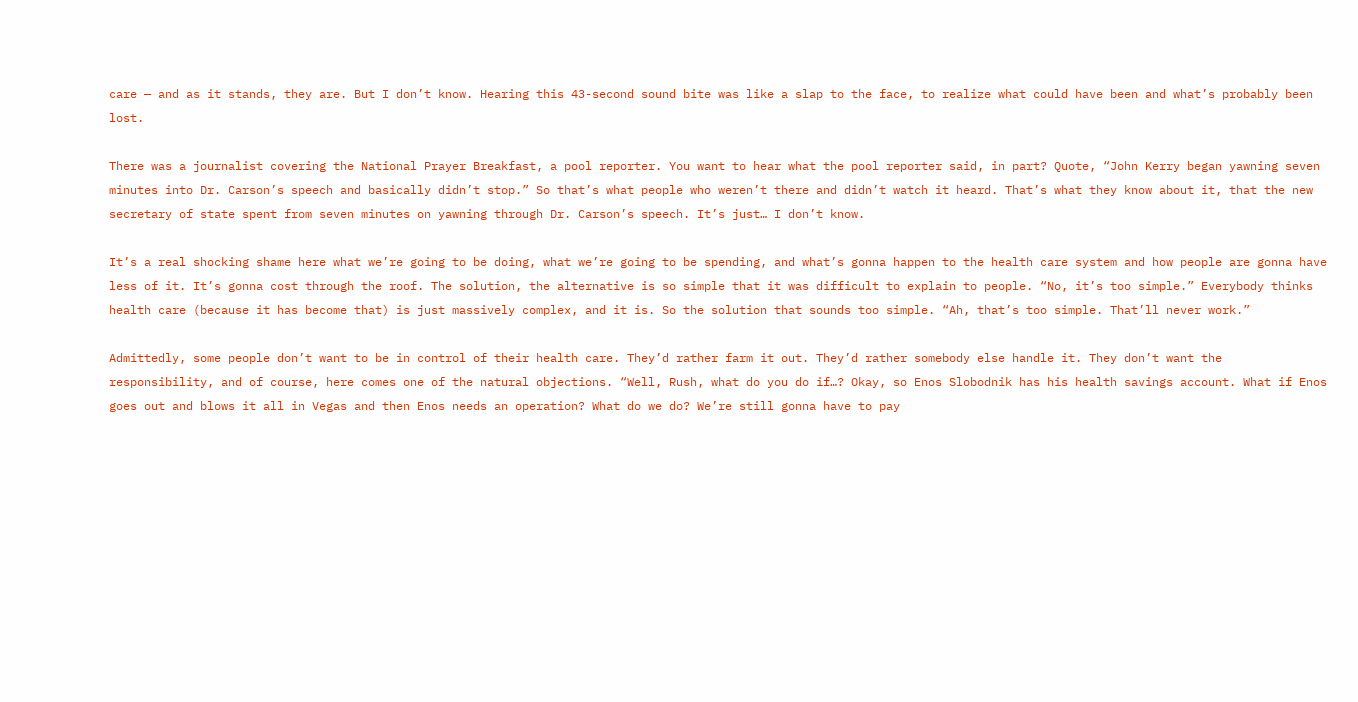care — and as it stands, they are. But I don’t know. Hearing this 43-second sound bite was like a slap to the face, to realize what could have been and what’s probably been lost.

There was a journalist covering the National Prayer Breakfast, a pool reporter. You want to hear what the pool reporter said, in part? Quote, “John Kerry began yawning seven minutes into Dr. Carson’s speech and basically didn’t stop.” So that’s what people who weren’t there and didn’t watch it heard. That’s what they know about it, that the new secretary of state spent from seven minutes on yawning through Dr. Carson’s speech. It’s just… I don’t know.

It’s a real shocking shame here what we’re going to be doing, what we’re going to be spending, and what’s gonna happen to the health care system and how people are gonna have less of it. It’s gonna cost through the roof. The solution, the alternative is so simple that it was difficult to explain to people. “No, it’s too simple.” Everybody thinks health care (because it has become that) is just massively complex, and it is. So the solution that sounds too simple. “Ah, that’s too simple. That’ll never work.”

Admittedly, some people don’t want to be in control of their health care. They’d rather farm it out. They’d rather somebody else handle it. They don’t want the responsibility, and of course, here comes one of the natural objections. “Well, Rush, what do you do if…? Okay, so Enos Slobodnik has his health savings account. What if Enos goes out and blows it all in Vegas and then Enos needs an operation? What do we do? We’re still gonna have to pay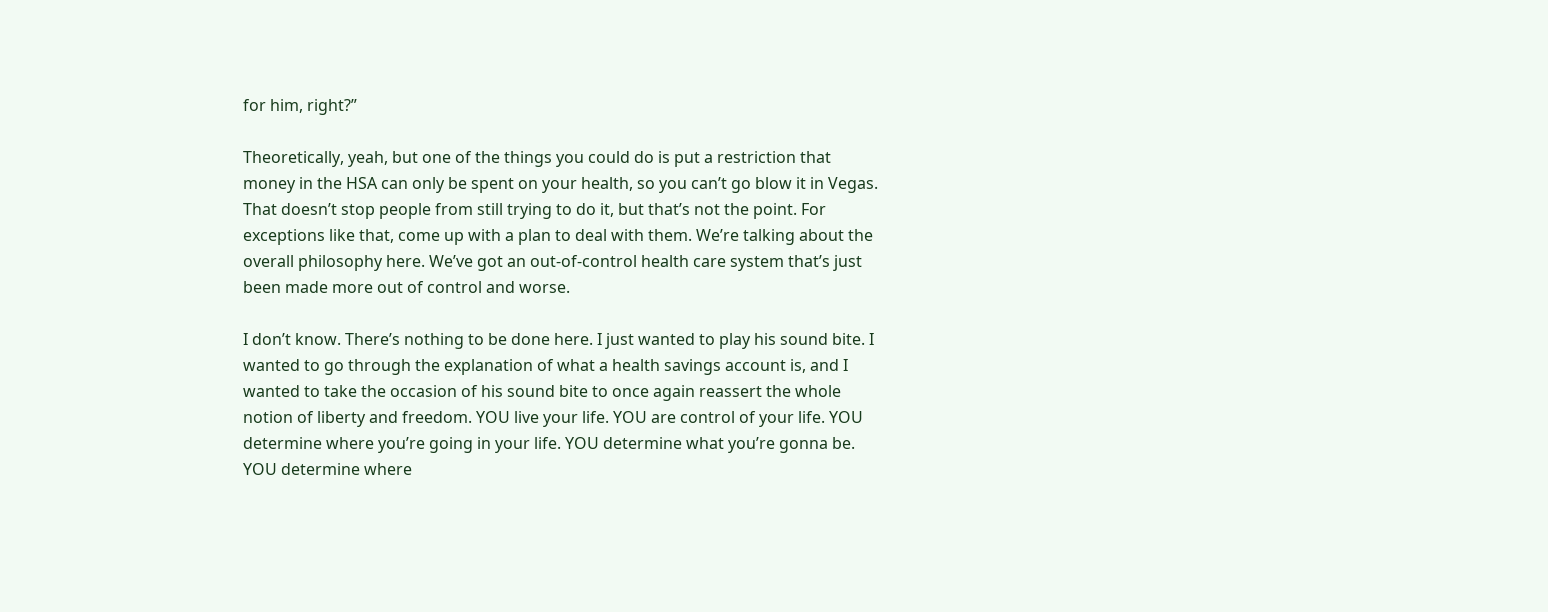for him, right?”

Theoretically, yeah, but one of the things you could do is put a restriction that money in the HSA can only be spent on your health, so you can’t go blow it in Vegas. That doesn’t stop people from still trying to do it, but that’s not the point. For exceptions like that, come up with a plan to deal with them. We’re talking about the overall philosophy here. We’ve got an out-of-control health care system that’s just been made more out of control and worse.

I don’t know. There’s nothing to be done here. I just wanted to play his sound bite. I wanted to go through the explanation of what a health savings account is, and I wanted to take the occasion of his sound bite to once again reassert the whole notion of liberty and freedom. YOU live your life. YOU are control of your life. YOU determine where you’re going in your life. YOU determine what you’re gonna be. YOU determine where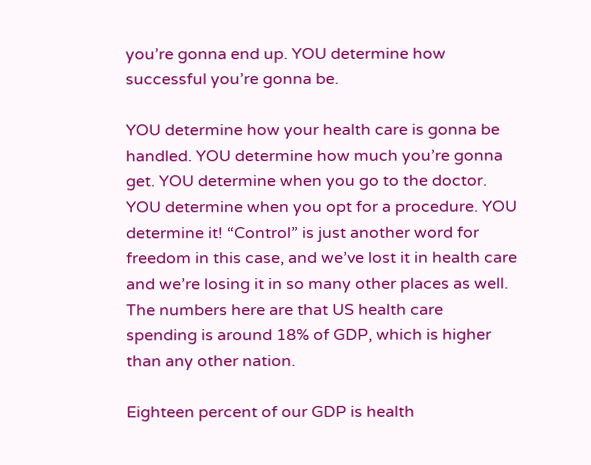you’re gonna end up. YOU determine how successful you’re gonna be.

YOU determine how your health care is gonna be handled. YOU determine how much you’re gonna get. YOU determine when you go to the doctor. YOU determine when you opt for a procedure. YOU determine it! “Control” is just another word for freedom in this case, and we’ve lost it in health care and we’re losing it in so many other places as well. The numbers here are that US health care spending is around 18% of GDP, which is higher than any other nation.

Eighteen percent of our GDP is health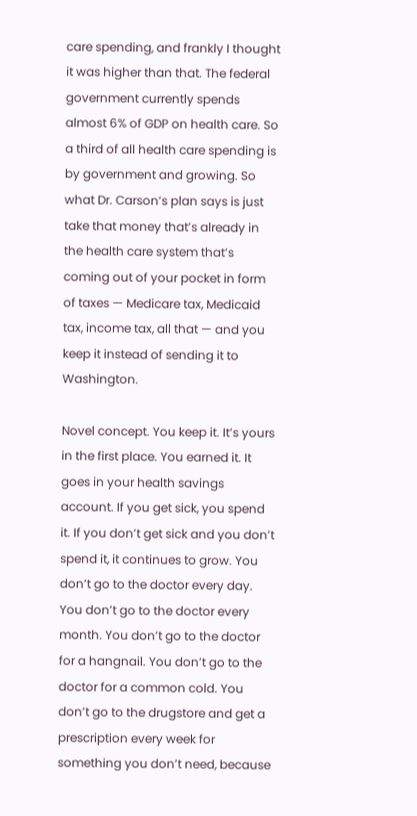care spending, and frankly I thought it was higher than that. The federal government currently spends almost 6% of GDP on health care. So a third of all health care spending is by government and growing. So what Dr. Carson’s plan says is just take that money that’s already in the health care system that’s coming out of your pocket in form of taxes — Medicare tax, Medicaid tax, income tax, all that — and you keep it instead of sending it to Washington.

Novel concept. You keep it. It’s yours in the first place. You earned it. It goes in your health savings account. If you get sick, you spend it. If you don’t get sick and you don’t spend it, it continues to grow. You don’t go to the doctor every day. You don’t go to the doctor every month. You don’t go to the doctor for a hangnail. You don’t go to the doctor for a common cold. You don’t go to the drugstore and get a prescription every week for something you don’t need, because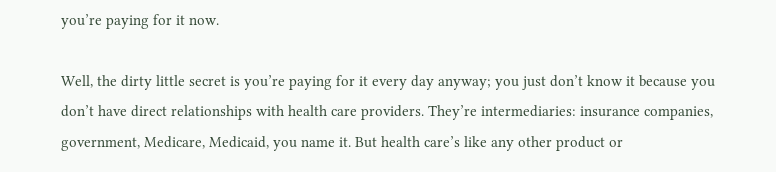you’re paying for it now.

Well, the dirty little secret is you’re paying for it every day anyway; you just don’t know it because you don’t have direct relationships with health care providers. They’re intermediaries: insurance companies, government, Medicare, Medicaid, you name it. But health care’s like any other product or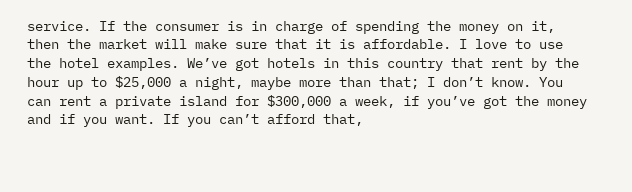service. If the consumer is in charge of spending the money on it, then the market will make sure that it is affordable. I love to use the hotel examples. We’ve got hotels in this country that rent by the hour up to $25,000 a night, maybe more than that; I don’t know. You can rent a private island for $300,000 a week, if you’ve got the money and if you want. If you can’t afford that,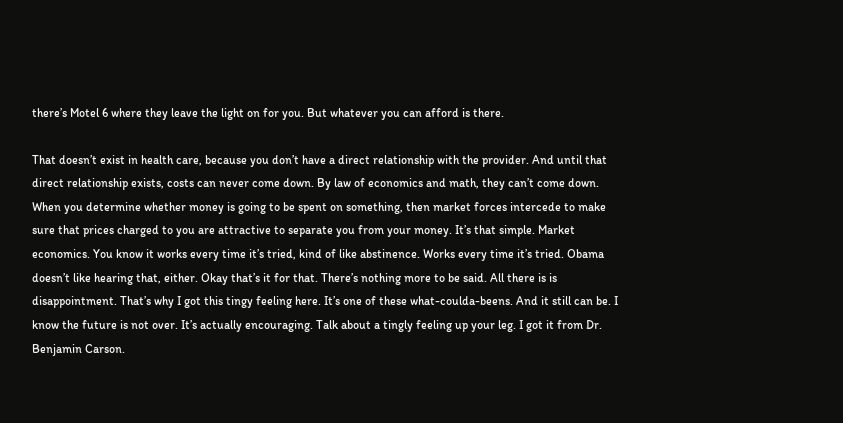there’s Motel 6 where they leave the light on for you. But whatever you can afford is there.

That doesn’t exist in health care, because you don’t have a direct relationship with the provider. And until that direct relationship exists, costs can never come down. By law of economics and math, they can’t come down. When you determine whether money is going to be spent on something, then market forces intercede to make sure that prices charged to you are attractive to separate you from your money. It’s that simple. Market economics. You know it works every time it’s tried, kind of like abstinence. Works every time it’s tried. Obama doesn’t like hearing that, either. Okay that’s it for that. There’s nothing more to be said. All there is is disappointment. That’s why I got this tingy feeling here. It’s one of these what-coulda-beens. And it still can be. I know the future is not over. It’s actually encouraging. Talk about a tingly feeling up your leg. I got it from Dr. Benjamin Carson.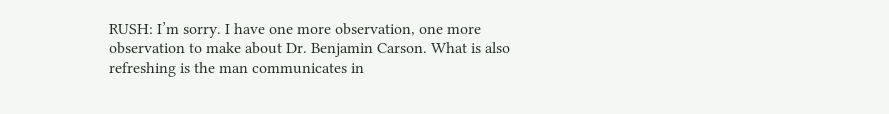RUSH: I’m sorry. I have one more observation, one more observation to make about Dr. Benjamin Carson. What is also refreshing is the man communicates in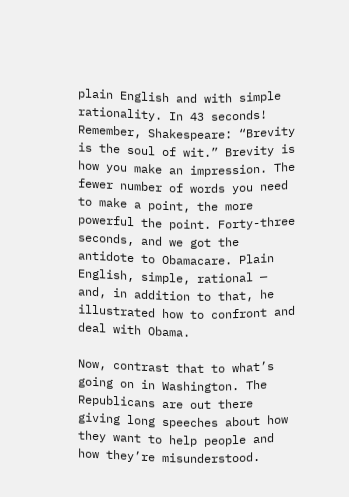plain English and with simple rationality. In 43 seconds! Remember, Shakespeare: “Brevity is the soul of wit.” Brevity is how you make an impression. The fewer number of words you need to make a point, the more powerful the point. Forty-three seconds, and we got the antidote to Obamacare. Plain English, simple, rational — and, in addition to that, he illustrated how to confront and deal with Obama.

Now, contrast that to what’s going on in Washington. The Republicans are out there giving long speeches about how they want to help people and how they’re misunderstood.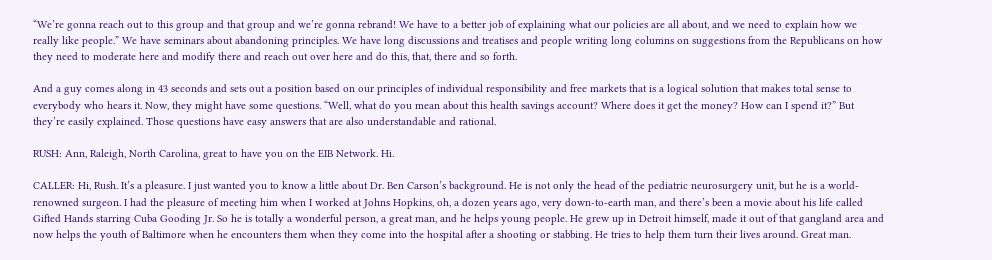“We’re gonna reach out to this group and that group and we’re gonna rebrand! We have to a better job of explaining what our policies are all about, and we need to explain how we really like people.” We have seminars about abandoning principles. We have long discussions and treatises and people writing long columns on suggestions from the Republicans on how they need to moderate here and modify there and reach out over here and do this, that, there and so forth.

And a guy comes along in 43 seconds and sets out a position based on our principles of individual responsibility and free markets that is a logical solution that makes total sense to everybody who hears it. Now, they might have some questions. “Well, what do you mean about this health savings account? Where does it get the money? How can I spend it?” But they’re easily explained. Those questions have easy answers that are also understandable and rational.

RUSH: Ann, Raleigh, North Carolina, great to have you on the EIB Network. Hi.

CALLER: Hi, Rush. It’s a pleasure. I just wanted you to know a little about Dr. Ben Carson’s background. He is not only the head of the pediatric neurosurgery unit, but he is a world-renowned surgeon. I had the pleasure of meeting him when I worked at Johns Hopkins, oh, a dozen years ago, very down-to-earth man, and there’s been a movie about his life called Gifted Hands starring Cuba Gooding Jr. So he is totally a wonderful person, a great man, and he helps young people. He grew up in Detroit himself, made it out of that gangland area and now helps the youth of Baltimore when he encounters them when they come into the hospital after a shooting or stabbing. He tries to help them turn their lives around. Great man.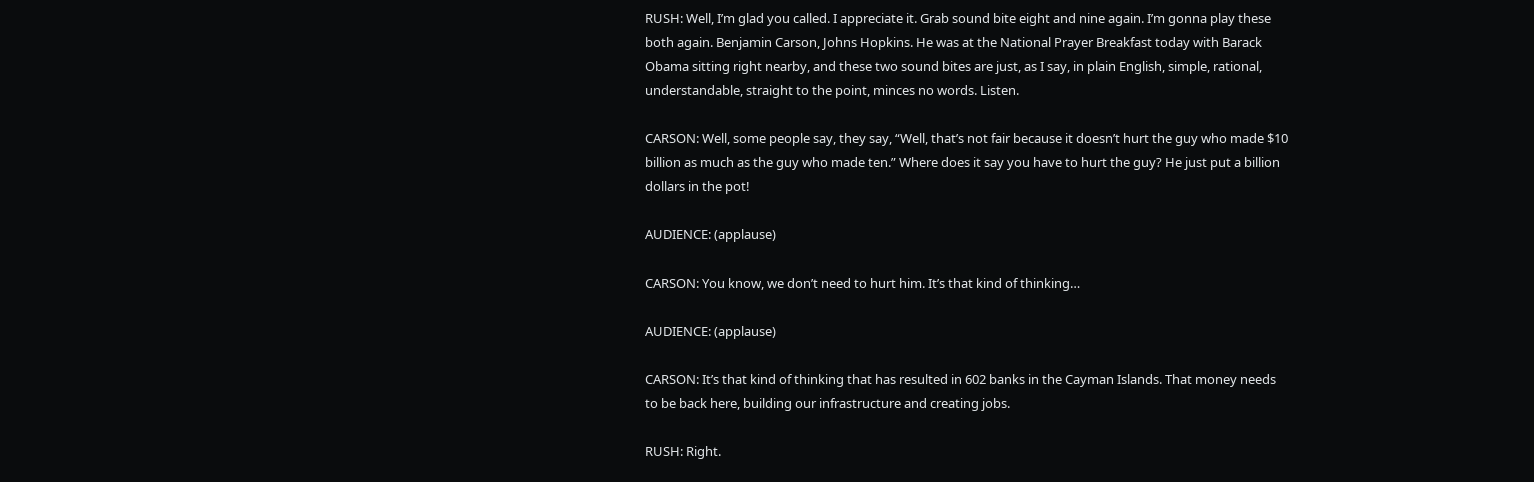RUSH: Well, I’m glad you called. I appreciate it. Grab sound bite eight and nine again. I’m gonna play these both again. Benjamin Carson, Johns Hopkins. He was at the National Prayer Breakfast today with Barack Obama sitting right nearby, and these two sound bites are just, as I say, in plain English, simple, rational, understandable, straight to the point, minces no words. Listen.

CARSON: Well, some people say, they say, “Well, that’s not fair because it doesn’t hurt the guy who made $10 billion as much as the guy who made ten.” Where does it say you have to hurt the guy? He just put a billion dollars in the pot!

AUDIENCE: (applause)

CARSON: You know, we don’t need to hurt him. It’s that kind of thinking…

AUDIENCE: (applause)

CARSON: It’s that kind of thinking that has resulted in 602 banks in the Cayman Islands. That money needs to be back here, building our infrastructure and creating jobs.

RUSH: Right.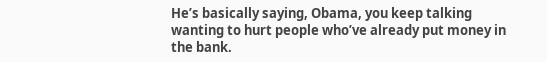He’s basically saying, Obama, you keep talking wanting to hurt people who’ve already put money in the bank.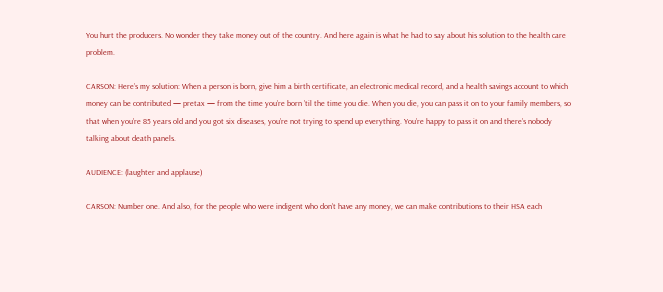You hurt the producers. No wonder they take money out of the country. And here again is what he had to say about his solution to the health care problem.

CARSON: Here’s my solution: When a person is born, give him a birth certificate, an electronic medical record, and a health savings account to which money can be contributed — pretax — from the time you’re born ’til the time you die. When you die, you can pass it on to your family members, so that when you’re 85 years old and you got six diseases, you’re not trying to spend up everything. You’re happy to pass it on and there’s nobody talking about death panels.

AUDIENCE: (laughter and applause)

CARSON: Number one. And also, for the people who were indigent who don’t have any money, we can make contributions to their HSA each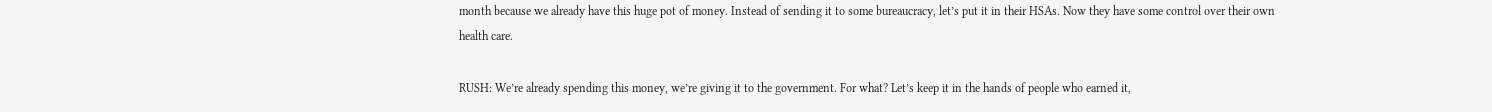month because we already have this huge pot of money. Instead of sending it to some bureaucracy, let’s put it in their HSAs. Now they have some control over their own health care.

RUSH: We’re already spending this money, we’re giving it to the government. For what? Let’s keep it in the hands of people who earned it,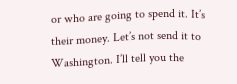or who are going to spend it. It’s their money. Let’s not send it to Washington. I’ll tell you the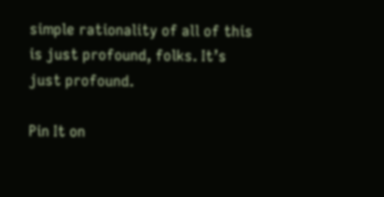simple rationality of all of this is just profound, folks. It’s just profound.

Pin It on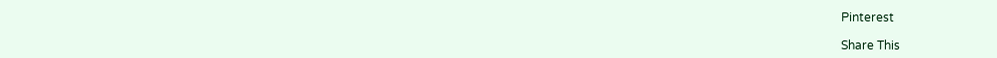Pinterest

Share This